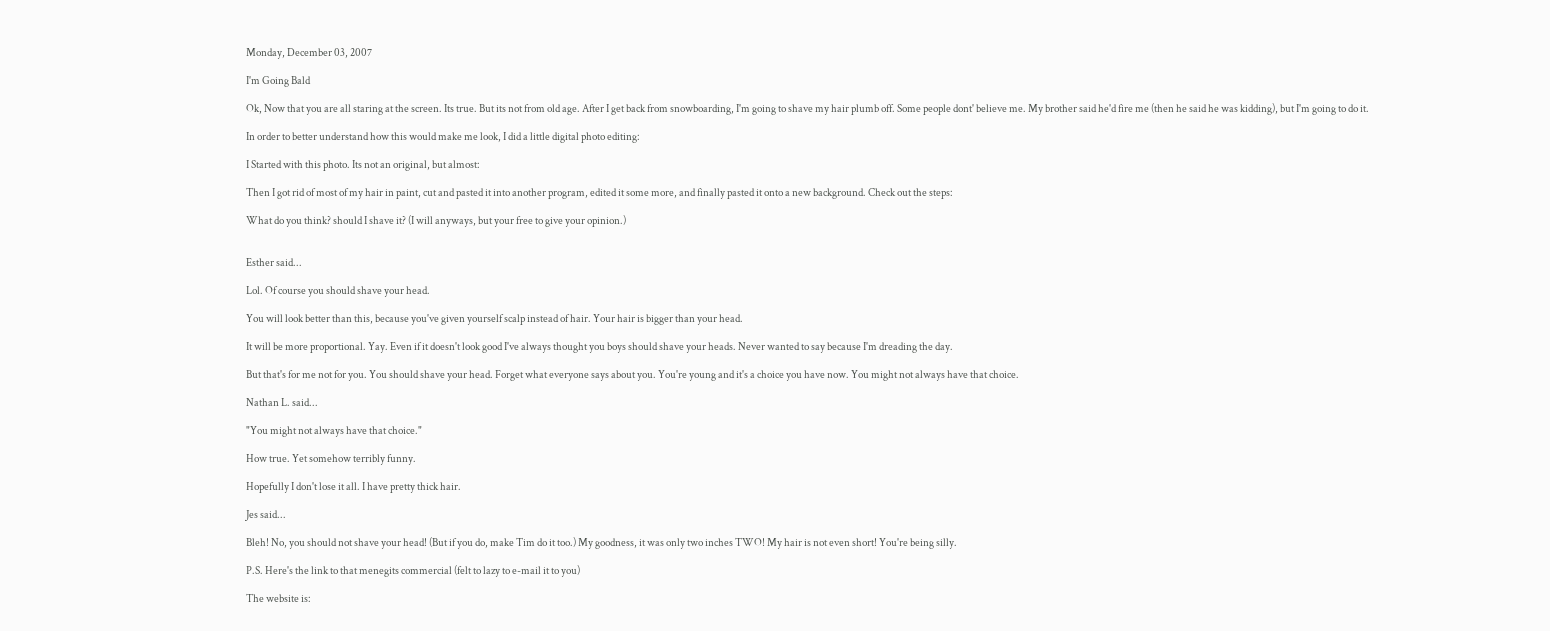Monday, December 03, 2007

I'm Going Bald

Ok, Now that you are all staring at the screen. Its true. But its not from old age. After I get back from snowboarding, I'm going to shave my hair plumb off. Some people dont' believe me. My brother said he'd fire me (then he said he was kidding), but I'm going to do it.

In order to better understand how this would make me look, I did a little digital photo editing:

I Started with this photo. Its not an original, but almost:

Then I got rid of most of my hair in paint, cut and pasted it into another program, edited it some more, and finally pasted it onto a new background. Check out the steps:

What do you think? should I shave it? (I will anyways, but your free to give your opinion.)


Esther said...

Lol. Of course you should shave your head.

You will look better than this, because you've given yourself scalp instead of hair. Your hair is bigger than your head.

It will be more proportional. Yay. Even if it doesn't look good I've always thought you boys should shave your heads. Never wanted to say because I'm dreading the day.

But that's for me not for you. You should shave your head. Forget what everyone says about you. You're young and it's a choice you have now. You might not always have that choice.

Nathan L. said...

"You might not always have that choice."

How true. Yet somehow terribly funny.

Hopefully I don't lose it all. I have pretty thick hair.

Jes said...

Bleh! No, you should not shave your head! (But if you do, make Tim do it too.) My goodness, it was only two inches TWO! My hair is not even short! You're being silly.

P.S. Here's the link to that menegits commercial (felt to lazy to e-mail it to you)

The website is: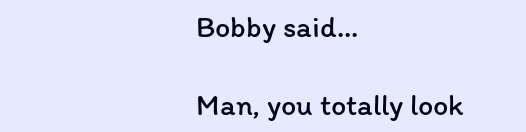Bobby said...

Man, you totally look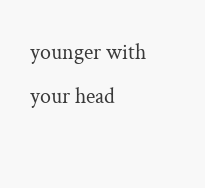younger with your head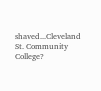shaved...Cleveland St. Community College?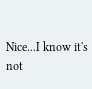Nice...I know it's not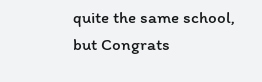quite the same school, but Congrats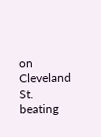on Cleveland St. beating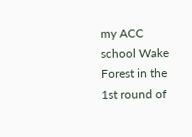my ACC school Wake Forest in the 1st round of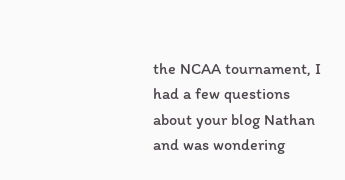the NCAA tournament, I had a few questions about your blog Nathan and was wondering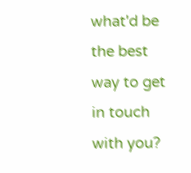what'd be the best way to get in touch with you?